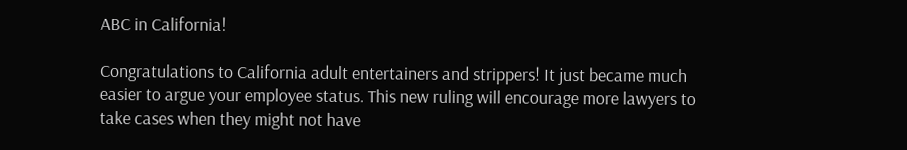ABC in California!

Congratulations to California adult entertainers and strippers! It just became much easier to argue your employee status. This new ruling will encourage more lawyers to take cases when they might not have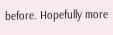before. Hopefully more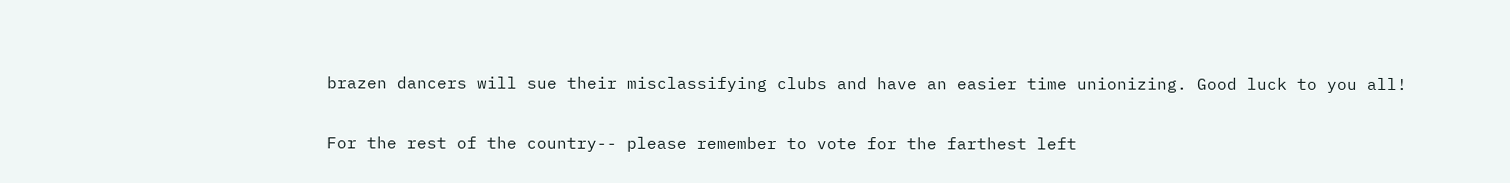brazen dancers will sue their misclassifying clubs and have an easier time unionizing. Good luck to you all!

For the rest of the country-- please remember to vote for the farthest left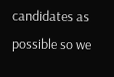candidates as possible so we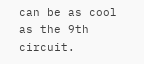can be as cool as the 9th circuit.